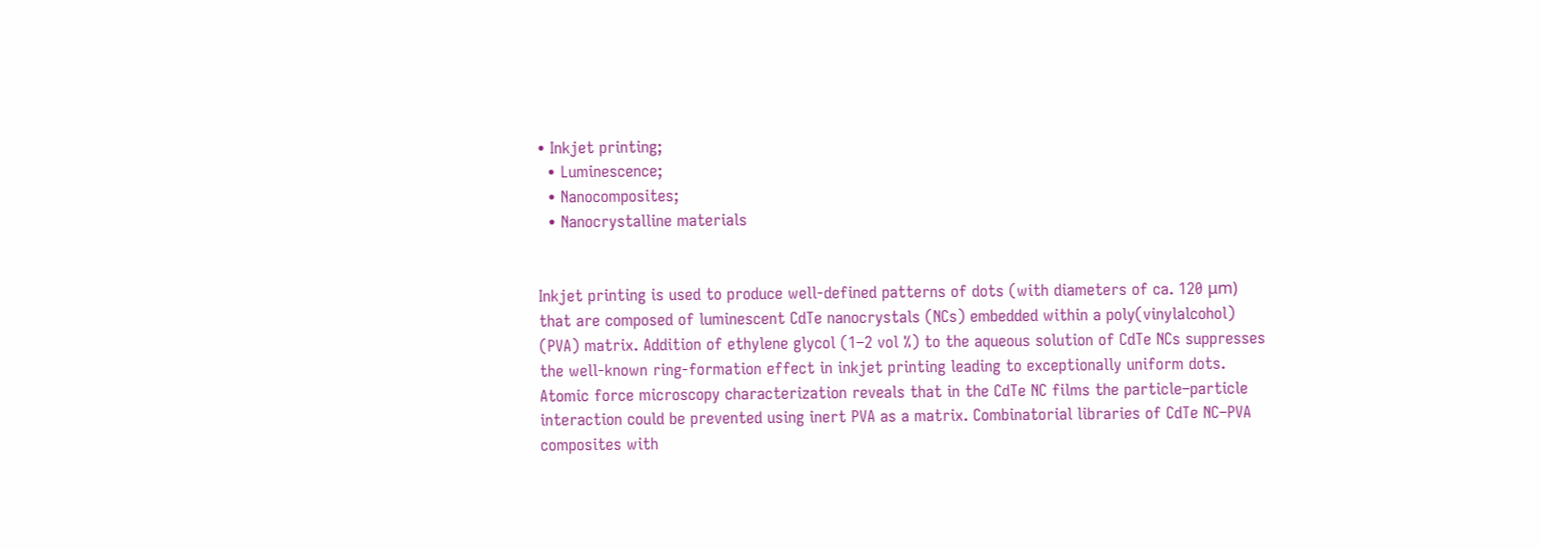• Inkjet printing;
  • Luminescence;
  • Nanocomposites;
  • Nanocrystalline materials


Inkjet printing is used to produce well-defined patterns of dots (with diameters of ca. 120 μm) that are composed of luminescent CdTe nanocrystals (NCs) embedded within a poly(vinylalcohol) (PVA) matrix. Addition of ethylene glycol (1–2 vol %) to the aqueous solution of CdTe NCs suppresses the well-known ring-formation effect in inkjet printing leading to exceptionally uniform dots. Atomic force microscopy characterization reveals that in the CdTe NC films the particle–particle interaction could be prevented using inert PVA as a matrix. Combinatorial libraries of CdTe NC–PVA composites with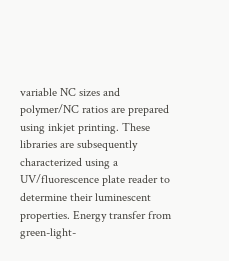variable NC sizes and polymer/NC ratios are prepared using inkjet printing. These libraries are subsequently characterized using a UV/fluorescence plate reader to determine their luminescent properties. Energy transfer from green-light-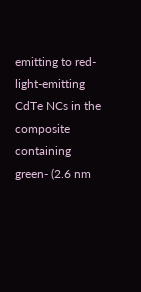emitting to red-light-emitting CdTe NCs in the composite containing green- (2.6 nm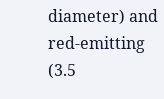diameter) and red-emitting (3.5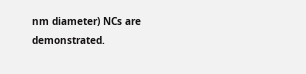nm diameter) NCs are demonstrated.